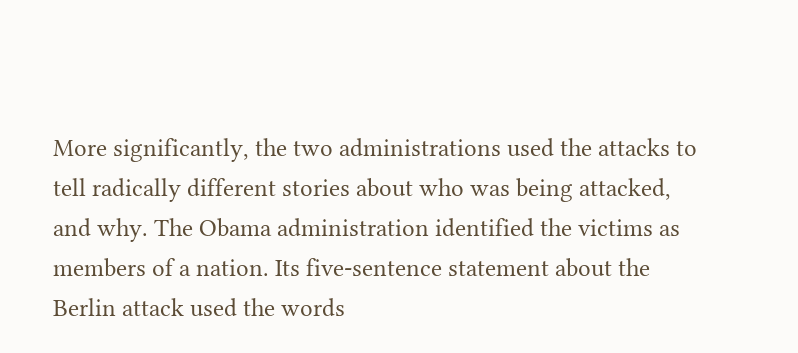More significantly, the two administrations used the attacks to tell radically different stories about who was being attacked, and why. The Obama administration identified the victims as members of a nation. Its five-sentence statement about the Berlin attack used the words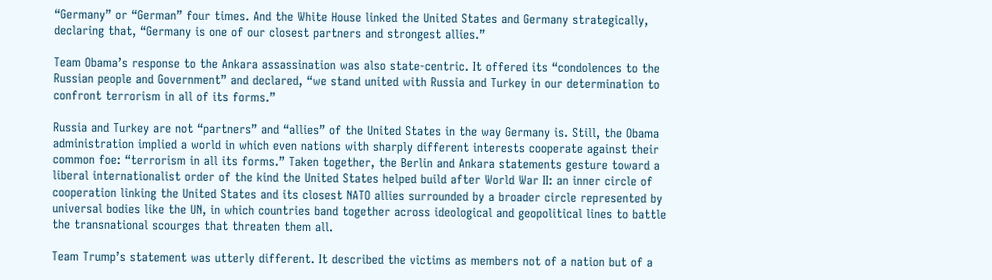“Germany” or “German” four times. And the White House linked the United States and Germany strategically, declaring that, “Germany is one of our closest partners and strongest allies.”

Team Obama’s response to the Ankara assassination was also state-centric. It offered its “condolences to the Russian people and Government” and declared, “we stand united with Russia and Turkey in our determination to confront terrorism in all of its forms.”

Russia and Turkey are not “partners” and “allies” of the United States in the way Germany is. Still, the Obama administration implied a world in which even nations with sharply different interests cooperate against their common foe: “terrorism in all its forms.” Taken together, the Berlin and Ankara statements gesture toward a liberal internationalist order of the kind the United States helped build after World War II: an inner circle of cooperation linking the United States and its closest NATO allies surrounded by a broader circle represented by universal bodies like the UN, in which countries band together across ideological and geopolitical lines to battle the transnational scourges that threaten them all.

Team Trump’s statement was utterly different. It described the victims as members not of a nation but of a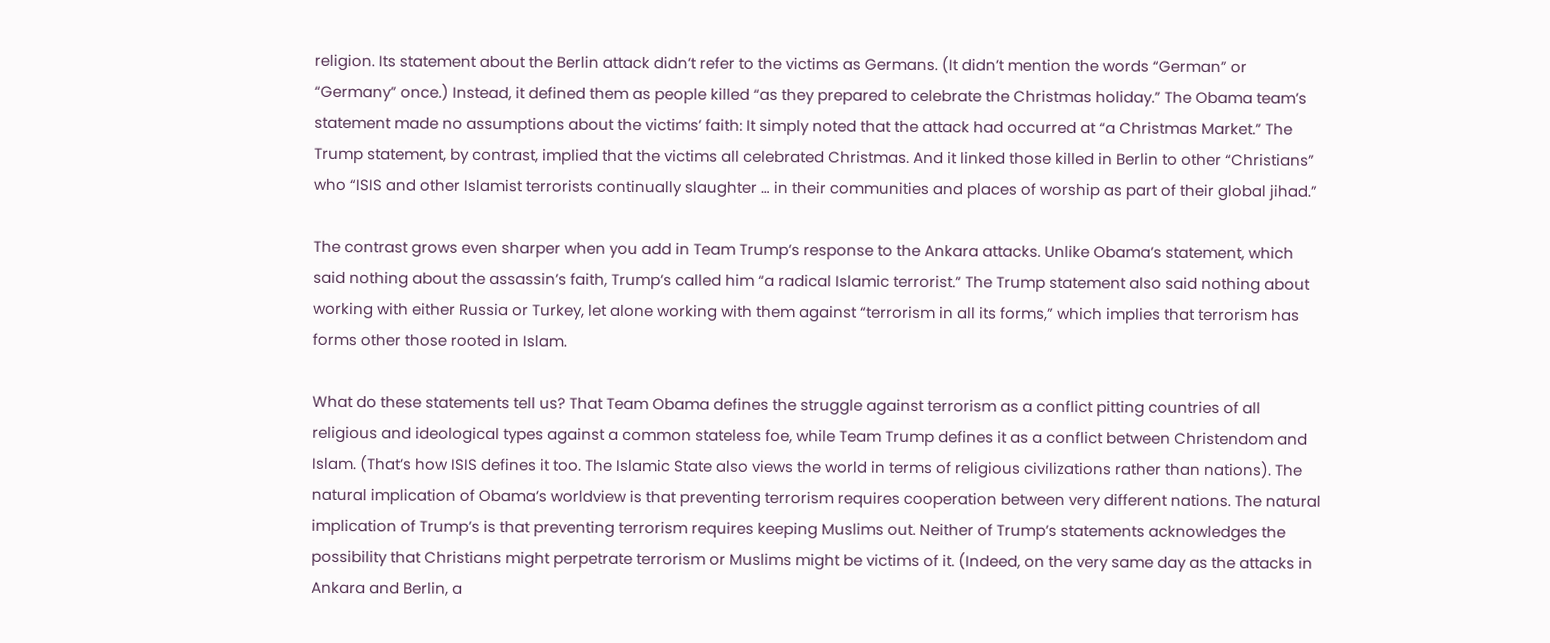religion. Its statement about the Berlin attack didn’t refer to the victims as Germans. (It didn’t mention the words “German” or “Germany” once.) Instead, it defined them as people killed “as they prepared to celebrate the Christmas holiday.” The Obama team’s statement made no assumptions about the victims’ faith: It simply noted that the attack had occurred at “a Christmas Market.” The Trump statement, by contrast, implied that the victims all celebrated Christmas. And it linked those killed in Berlin to other “Christians” who “ISIS and other Islamist terrorists continually slaughter … in their communities and places of worship as part of their global jihad.”

The contrast grows even sharper when you add in Team Trump’s response to the Ankara attacks. Unlike Obama’s statement, which said nothing about the assassin’s faith, Trump’s called him “a radical Islamic terrorist.” The Trump statement also said nothing about working with either Russia or Turkey, let alone working with them against “terrorism in all its forms,” which implies that terrorism has forms other those rooted in Islam.

What do these statements tell us? That Team Obama defines the struggle against terrorism as a conflict pitting countries of all religious and ideological types against a common stateless foe, while Team Trump defines it as a conflict between Christendom and Islam. (That’s how ISIS defines it too. The Islamic State also views the world in terms of religious civilizations rather than nations). The natural implication of Obama’s worldview is that preventing terrorism requires cooperation between very different nations. The natural implication of Trump’s is that preventing terrorism requires keeping Muslims out. Neither of Trump’s statements acknowledges the possibility that Christians might perpetrate terrorism or Muslims might be victims of it. (Indeed, on the very same day as the attacks in Ankara and Berlin, a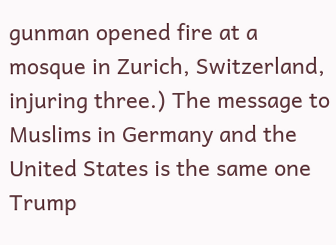gunman opened fire at a mosque in Zurich, Switzerland, injuring three.) The message to Muslims in Germany and the United States is the same one Trump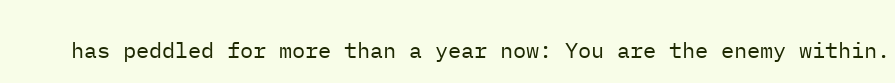has peddled for more than a year now: You are the enemy within.